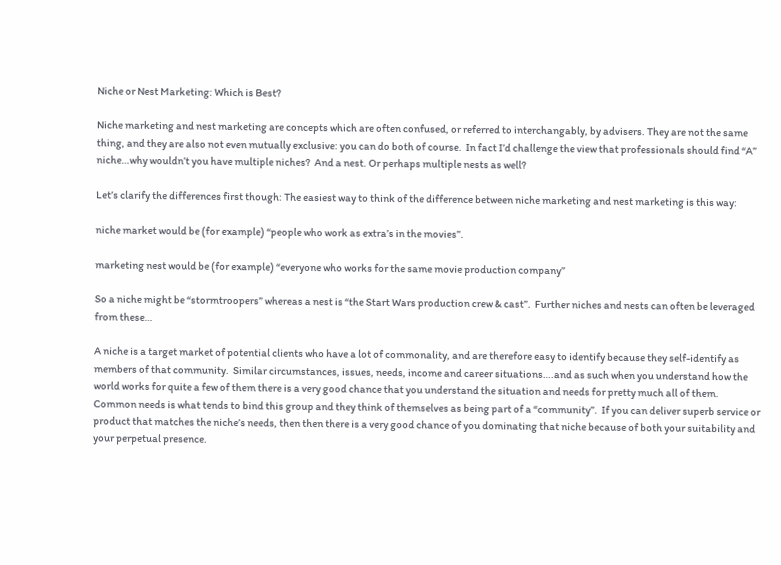Niche or Nest Marketing: Which is Best?

Niche marketing and nest marketing are concepts which are often confused, or referred to interchangably, by advisers. They are not the same thing, and they are also not even mutually exclusive: you can do both of course.  In fact I’d challenge the view that professionals should find “A” niche…why wouldn’t you have multiple niches?  And a nest. Or perhaps multiple nests as well?

Let’s clarify the differences first though: The easiest way to think of the difference between niche marketing and nest marketing is this way:

niche market would be (for example) “people who work as extra’s in the movies”.

marketing nest would be (for example) “everyone who works for the same movie production company”

So a niche might be “stormtroopers” whereas a nest is “the Start Wars production crew & cast”.  Further niches and nests can often be leveraged from these…

A niche is a target market of potential clients who have a lot of commonality, and are therefore easy to identify because they self-identify as members of that community.  Similar circumstances, issues, needs, income and career situations….and as such when you understand how the world works for quite a few of them there is a very good chance that you understand the situation and needs for pretty much all of them.  Common needs is what tends to bind this group and they think of themselves as being part of a “community”.  If you can deliver superb service or product that matches the niche’s needs, then then there is a very good chance of you dominating that niche because of both your suitability and your perpetual presence.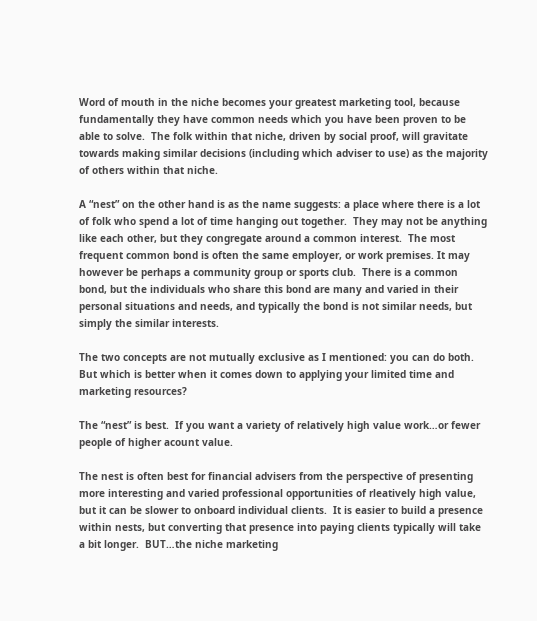Word of mouth in the niche becomes your greatest marketing tool, because fundamentally they have common needs which you have been proven to be able to solve.  The folk within that niche, driven by social proof, will gravitate towards making similar decisions (including which adviser to use) as the majority of others within that niche.

A “nest” on the other hand is as the name suggests: a place where there is a lot of folk who spend a lot of time hanging out together.  They may not be anything like each other, but they congregate around a common interest.  The most frequent common bond is often the same employer, or work premises. It may however be perhaps a community group or sports club.  There is a common bond, but the individuals who share this bond are many and varied in their personal situations and needs, and typically the bond is not similar needs, but simply the similar interests.

The two concepts are not mutually exclusive as I mentioned: you can do both.  But which is better when it comes down to applying your limited time and marketing resources?

The “nest” is best.  If you want a variety of relatively high value work…or fewer people of higher acount value.

The nest is often best for financial advisers from the perspective of presenting more interesting and varied professional opportunities of rleatively high value, but it can be slower to onboard individual clients.  It is easier to build a presence within nests, but converting that presence into paying clients typically will take a bit longer.  BUT…the niche marketing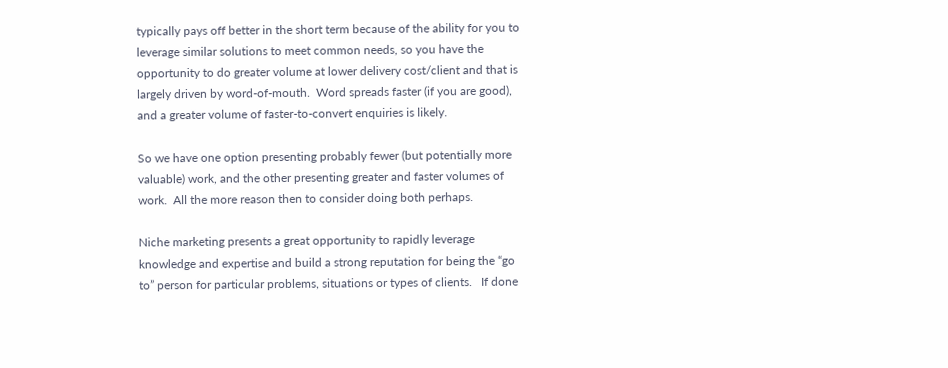typically pays off better in the short term because of the ability for you to leverage similar solutions to meet common needs, so you have the opportunity to do greater volume at lower delivery cost/client and that is largely driven by word-of-mouth.  Word spreads faster (if you are good), and a greater volume of faster-to-convert enquiries is likely.

So we have one option presenting probably fewer (but potentially more valuable) work, and the other presenting greater and faster volumes of work.  All the more reason then to consider doing both perhaps.

Niche marketing presents a great opportunity to rapidly leverage knowledge and expertise and build a strong reputation for being the “go to” person for particular problems, situations or types of clients.   If done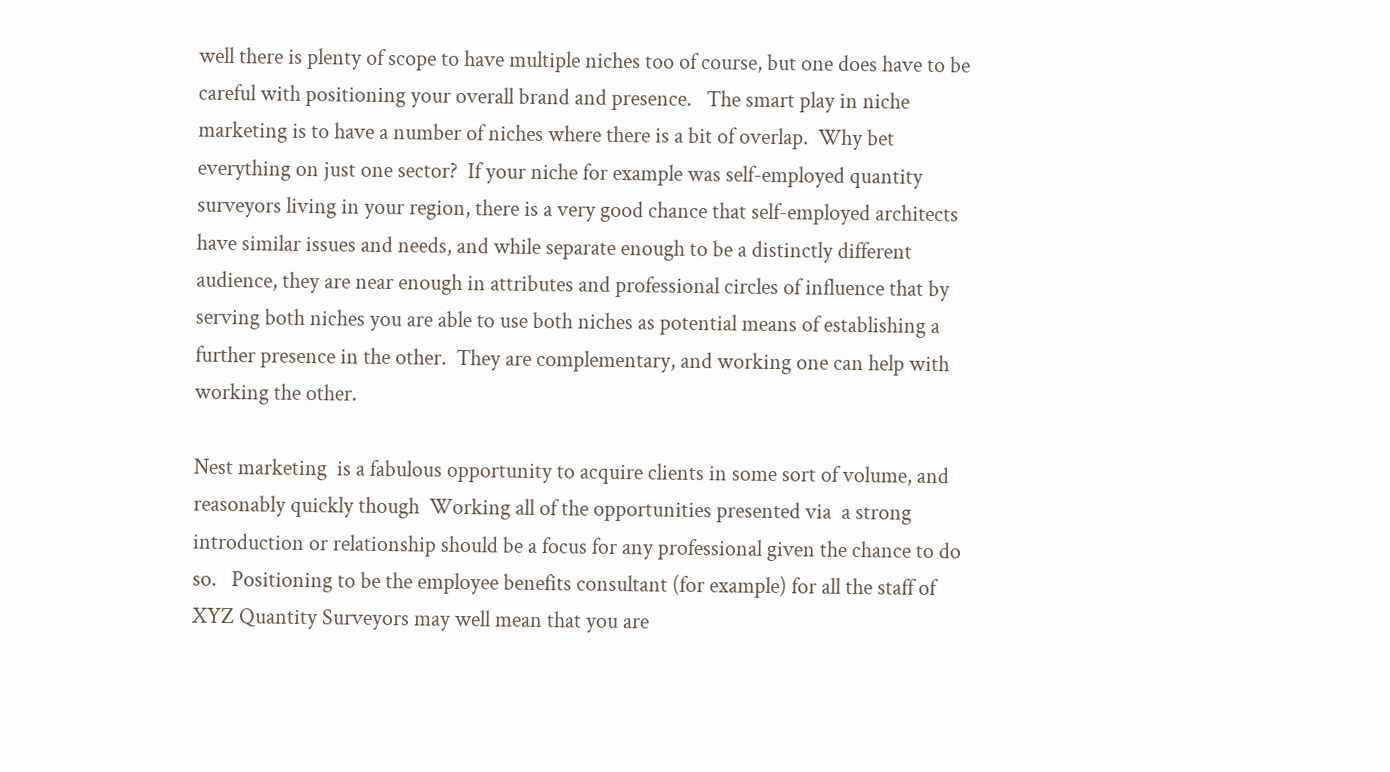well there is plenty of scope to have multiple niches too of course, but one does have to be careful with positioning your overall brand and presence.   The smart play in niche marketing is to have a number of niches where there is a bit of overlap.  Why bet everything on just one sector?  If your niche for example was self-employed quantity surveyors living in your region, there is a very good chance that self-employed architects have similar issues and needs, and while separate enough to be a distinctly different audience, they are near enough in attributes and professional circles of influence that by serving both niches you are able to use both niches as potential means of establishing a further presence in the other.  They are complementary, and working one can help with working the other.

Nest marketing  is a fabulous opportunity to acquire clients in some sort of volume, and reasonably quickly though  Working all of the opportunities presented via  a strong introduction or relationship should be a focus for any professional given the chance to do so.   Positioning to be the employee benefits consultant (for example) for all the staff of XYZ Quantity Surveyors may well mean that you are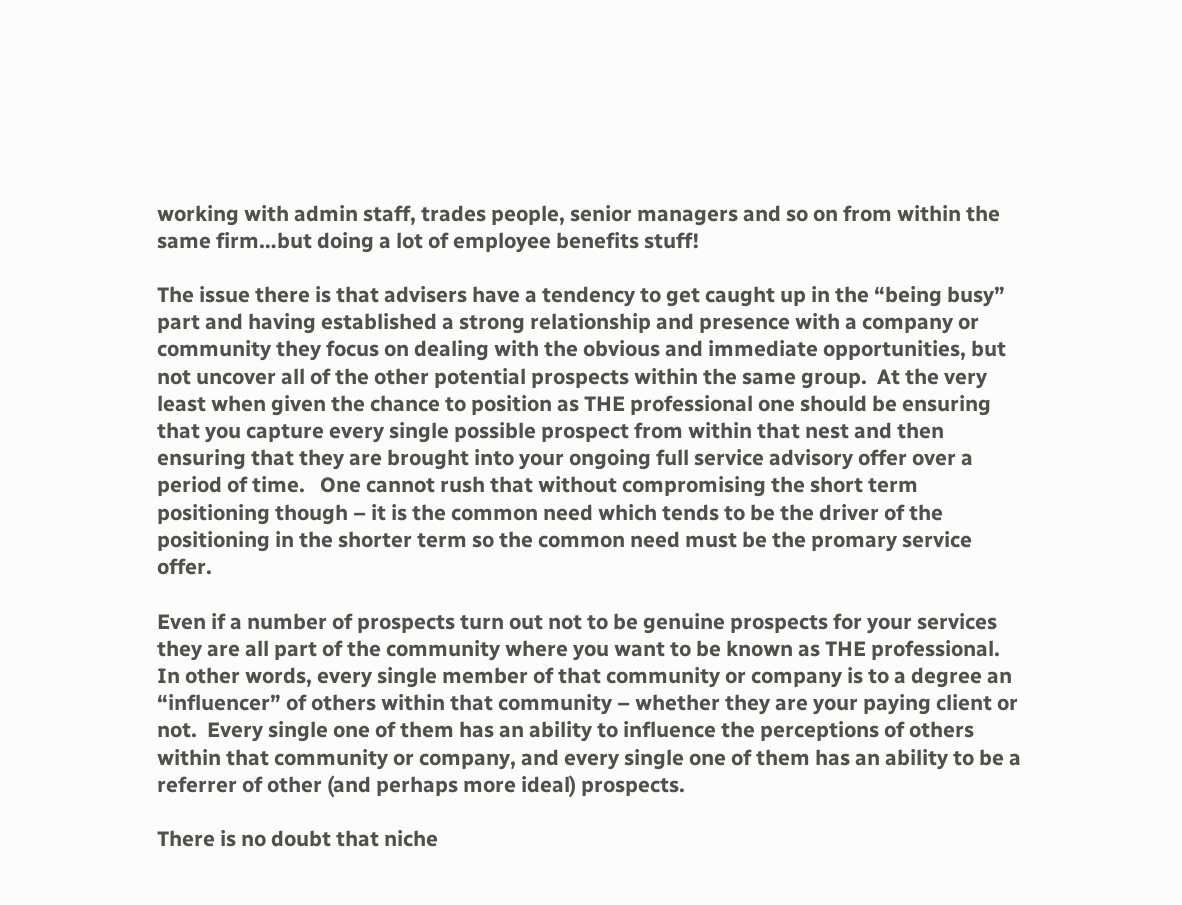working with admin staff, trades people, senior managers and so on from within the same firm…but doing a lot of employee benefits stuff!

The issue there is that advisers have a tendency to get caught up in the “being busy” part and having established a strong relationship and presence with a company or community they focus on dealing with the obvious and immediate opportunities, but not uncover all of the other potential prospects within the same group.  At the very least when given the chance to position as THE professional one should be ensuring that you capture every single possible prospect from within that nest and then ensuring that they are brought into your ongoing full service advisory offer over a period of time.   One cannot rush that without compromising the short term positioning though – it is the common need which tends to be the driver of the positioning in the shorter term so the common need must be the promary service offer.

Even if a number of prospects turn out not to be genuine prospects for your services they are all part of the community where you want to be known as THE professional.  In other words, every single member of that community or company is to a degree an “influencer” of others within that community – whether they are your paying client or not.  Every single one of them has an ability to influence the perceptions of others within that community or company, and every single one of them has an ability to be a referrer of other (and perhaps more ideal) prospects.

There is no doubt that niche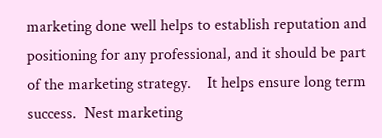marketing done well helps to establish reputation and positioning for any professional, and it should be part of the marketing strategy.    It helps ensure long term success.  Nest marketing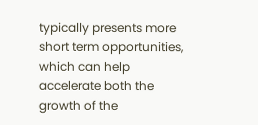typically presents more short term opportunities, which can help accelerate both the growth of the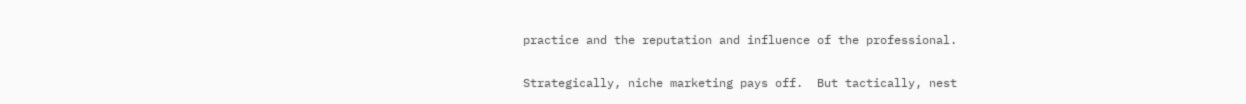practice and the reputation and influence of the professional.

Strategically, niche marketing pays off.  But tactically, nest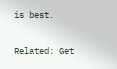is best.

Related: Get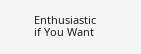Enthusiastic if You Want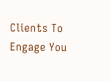Clients To Engage You